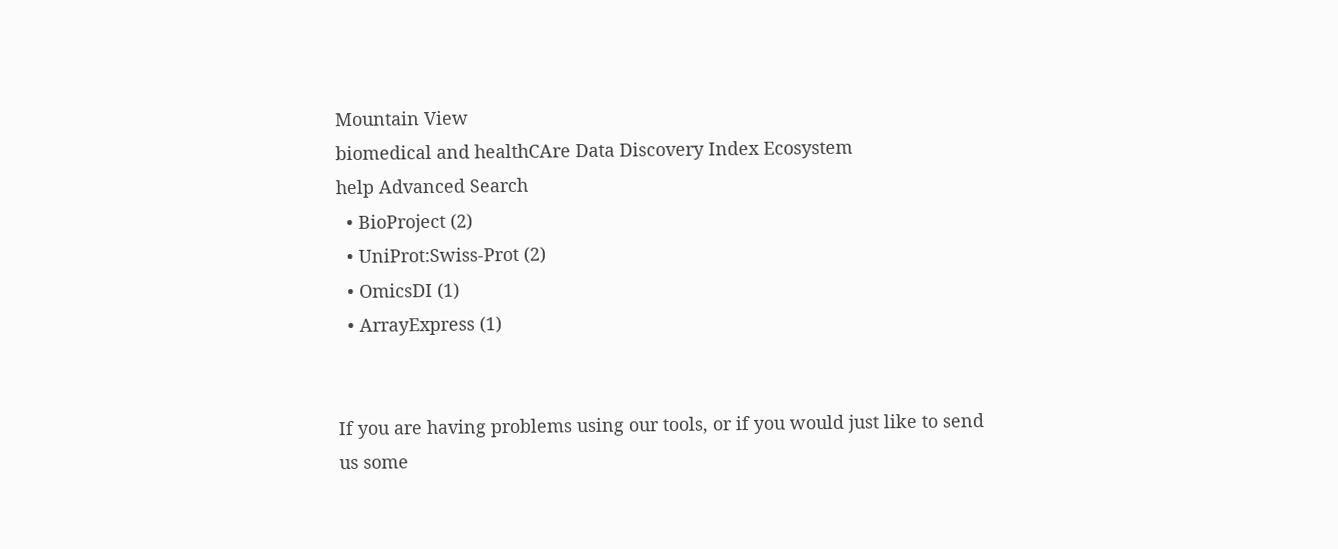Mountain View
biomedical and healthCAre Data Discovery Index Ecosystem
help Advanced Search
  • BioProject (2)
  • UniProt:Swiss-Prot (2)
  • OmicsDI (1)
  • ArrayExpress (1)


If you are having problems using our tools, or if you would just like to send us some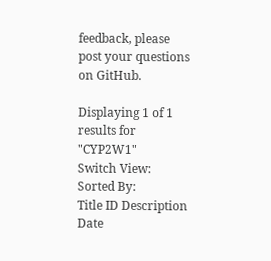feedback, please post your questions on GitHub.

Displaying 1 of 1 results for "CYP2W1"
Switch View:
Sorted By:
Title ID Description Date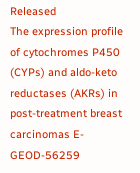Released
The expression profile of cytochromes P450 (CYPs) and aldo-keto reductases (AKRs) in post-treatment breast carcinomas E-GEOD-56259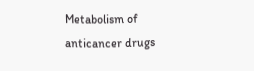Metabolism of anticancer drugs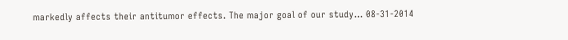markedly affects their antitumor effects. The major goal of our study... 08-31-2014